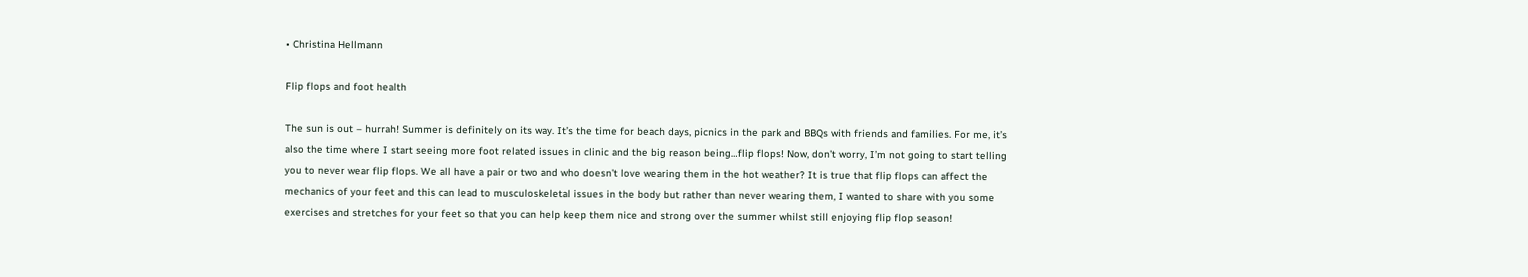• Christina Hellmann

Flip flops and foot health

The sun is out – hurrah! Summer is definitely on its way. It’s the time for beach days, picnics in the park and BBQs with friends and families. For me, it’s also the time where I start seeing more foot related issues in clinic and the big reason being…flip flops! Now, don’t worry, I’m not going to start telling you to never wear flip flops. We all have a pair or two and who doesn’t love wearing them in the hot weather? It is true that flip flops can affect the mechanics of your feet and this can lead to musculoskeletal issues in the body but rather than never wearing them, I wanted to share with you some exercises and stretches for your feet so that you can help keep them nice and strong over the summer whilst still enjoying flip flop season!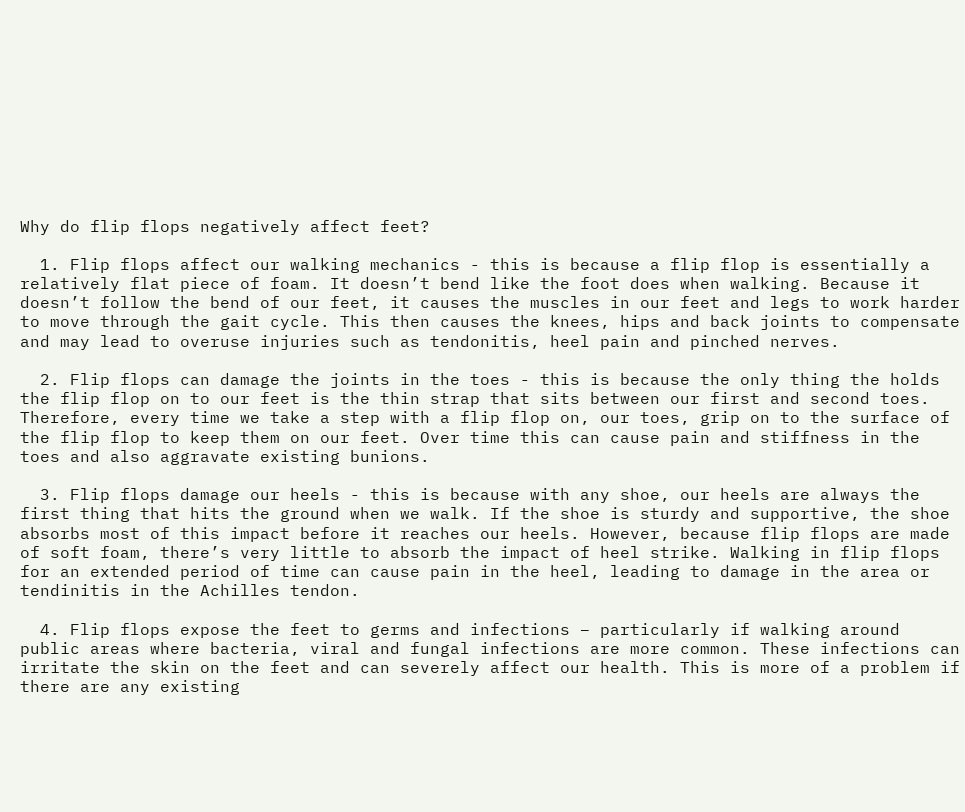Why do flip flops negatively affect feet?

  1. Flip flops affect our walking mechanics - this is because a flip flop is essentially a relatively flat piece of foam. It doesn’t bend like the foot does when walking. Because it doesn’t follow the bend of our feet, it causes the muscles in our feet and legs to work harder to move through the gait cycle. This then causes the knees, hips and back joints to compensate and may lead to overuse injuries such as tendonitis, heel pain and pinched nerves.

  2. Flip flops can damage the joints in the toes - this is because the only thing the holds the flip flop on to our feet is the thin strap that sits between our first and second toes. Therefore, every time we take a step with a flip flop on, our toes, grip on to the surface of the flip flop to keep them on our feet. Over time this can cause pain and stiffness in the toes and also aggravate existing bunions.

  3. Flip flops damage our heels - this is because with any shoe, our heels are always the first thing that hits the ground when we walk. If the shoe is sturdy and supportive, the shoe absorbs most of this impact before it reaches our heels. However, because flip flops are made of soft foam, there’s very little to absorb the impact of heel strike. Walking in flip flops for an extended period of time can cause pain in the heel, leading to damage in the area or tendinitis in the Achilles tendon.

  4. Flip flops expose the feet to germs and infections – particularly if walking around public areas where bacteria, viral and fungal infections are more common. These infections can irritate the skin on the feet and can severely affect our health. This is more of a problem if there are any existing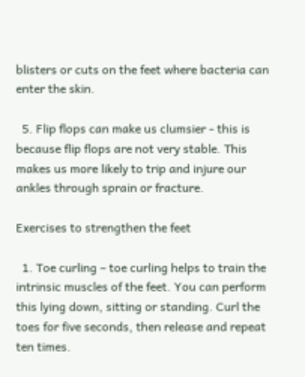blisters or cuts on the feet where bacteria can enter the skin.

  5. Flip flops can make us clumsier - this is because flip flops are not very stable. This makes us more likely to trip and injure our ankles through sprain or fracture.

Exercises to strengthen the feet

  1. Toe curling – toe curling helps to train the intrinsic muscles of the feet. You can perform this lying down, sitting or standing. Curl the toes for five seconds, then release and repeat ten times.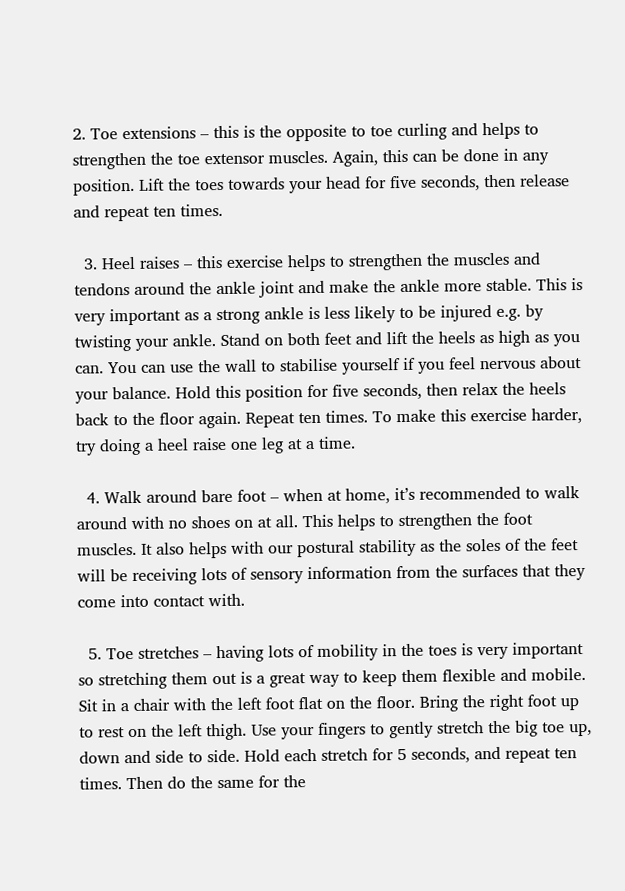2. Toe extensions – this is the opposite to toe curling and helps to strengthen the toe extensor muscles. Again, this can be done in any position. Lift the toes towards your head for five seconds, then release and repeat ten times.

  3. Heel raises – this exercise helps to strengthen the muscles and tendons around the ankle joint and make the ankle more stable. This is very important as a strong ankle is less likely to be injured e.g. by twisting your ankle. Stand on both feet and lift the heels as high as you can. You can use the wall to stabilise yourself if you feel nervous about your balance. Hold this position for five seconds, then relax the heels back to the floor again. Repeat ten times. To make this exercise harder, try doing a heel raise one leg at a time.

  4. Walk around bare foot – when at home, it’s recommended to walk around with no shoes on at all. This helps to strengthen the foot muscles. It also helps with our postural stability as the soles of the feet will be receiving lots of sensory information from the surfaces that they come into contact with.

  5. Toe stretches – having lots of mobility in the toes is very important so stretching them out is a great way to keep them flexible and mobile. Sit in a chair with the left foot flat on the floor. Bring the right foot up to rest on the left thigh. Use your fingers to gently stretch the big toe up, down and side to side. Hold each stretch for 5 seconds, and repeat ten times. Then do the same for the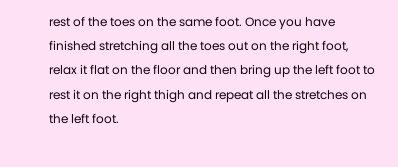rest of the toes on the same foot. Once you have finished stretching all the toes out on the right foot, relax it flat on the floor and then bring up the left foot to rest it on the right thigh and repeat all the stretches on the left foot.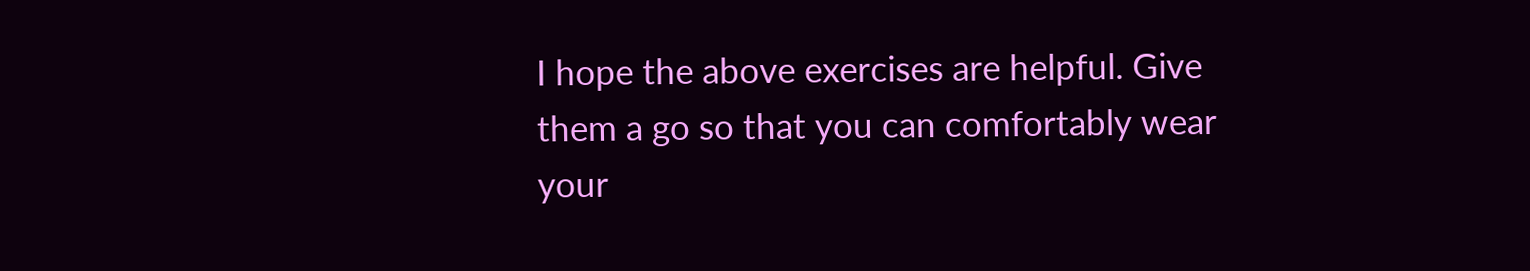I hope the above exercises are helpful. Give them a go so that you can comfortably wear your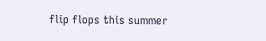flip flops this summer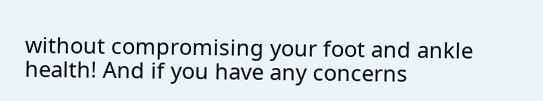without compromising your foot and ankle health! And if you have any concerns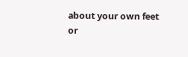about your own feet or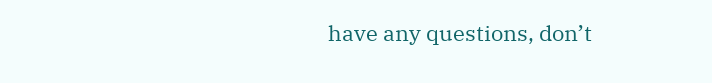have any questions, don’t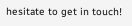hesitate to get in touch!